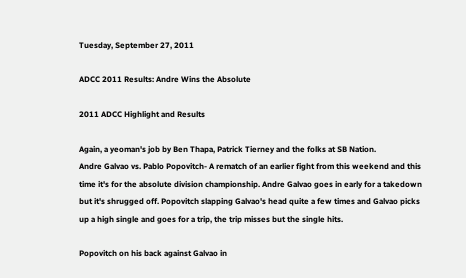Tuesday, September 27, 2011

ADCC 2011 Results: Andre Wins the Absolute

2011 ADCC Highlight and Results

Again, a yeoman's job by Ben Thapa, Patrick Tierney and the folks at SB Nation.
Andre Galvao vs. Pablo Popovitch- A rematch of an earlier fight from this weekend and this time it's for the absolute division championship. Andre Galvao goes in early for a takedown but it's shrugged off. Popovitch slapping Galvao's head quite a few times and Galvao picks up a high single and goes for a trip, the trip misses but the single hits.

Popovitch on his back against Galvao in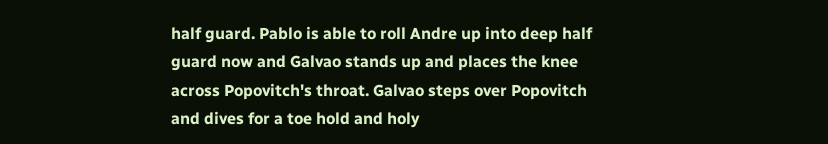half guard. Pablo is able to roll Andre up into deep half guard now and Galvao stands up and places the knee across Popovitch's throat. Galvao steps over Popovitch and dives for a toe hold and holy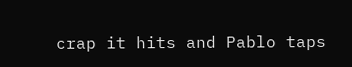crap it hits and Pablo taps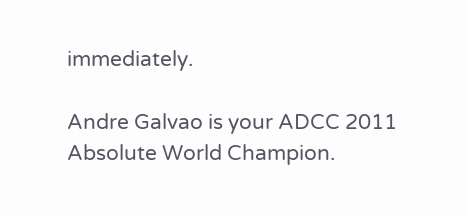immediately.

Andre Galvao is your ADCC 2011 Absolute World Champion.